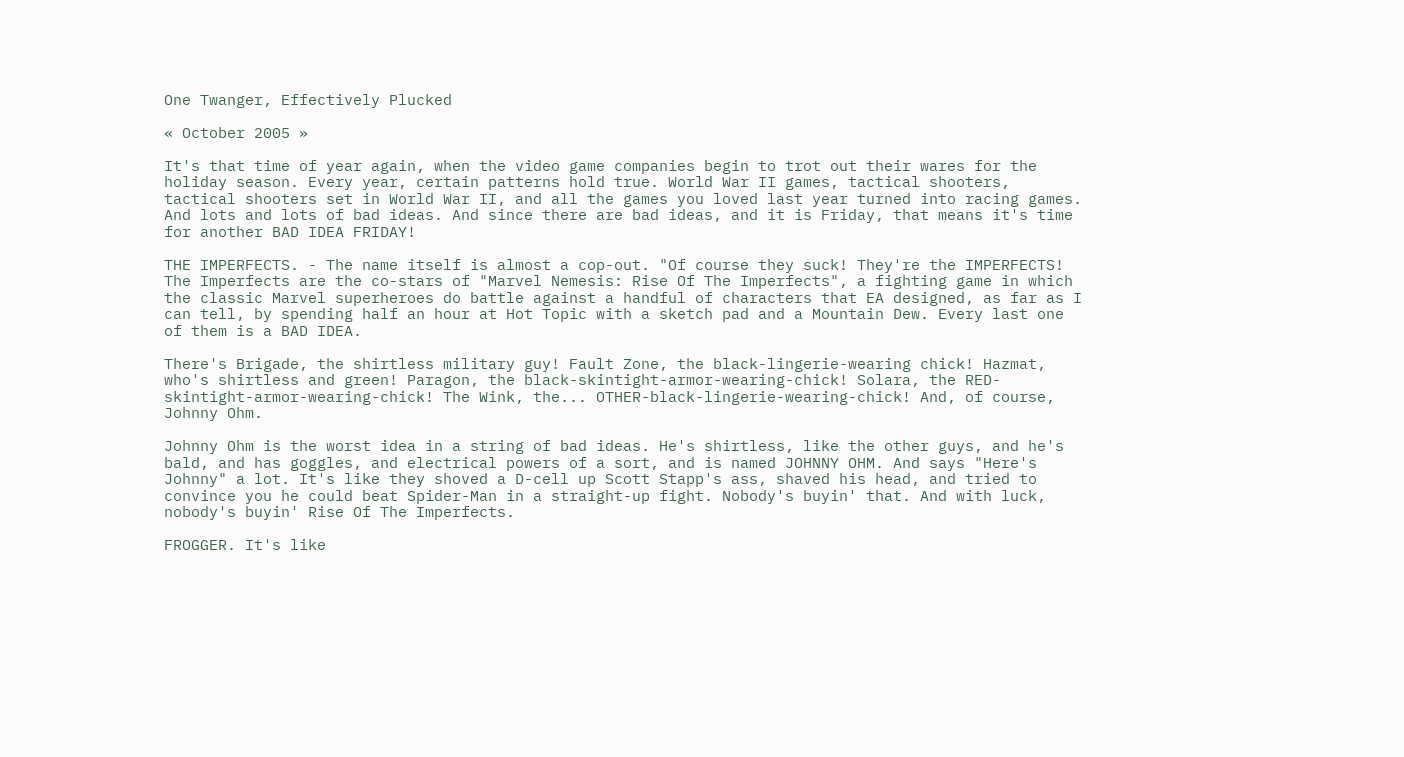One Twanger, Effectively Plucked

« October 2005 »

It's that time of year again, when the video game companies begin to trot out their wares for the holiday season. Every year, certain patterns hold true. World War II games, tactical shooters, tactical shooters set in World War II, and all the games you loved last year turned into racing games. And lots and lots of bad ideas. And since there are bad ideas, and it is Friday, that means it's time for another BAD IDEA FRIDAY!

THE IMPERFECTS. - The name itself is almost a cop-out. "Of course they suck! They're the IMPERFECTS! The Imperfects are the co-stars of "Marvel Nemesis: Rise Of The Imperfects", a fighting game in which the classic Marvel superheroes do battle against a handful of characters that EA designed, as far as I can tell, by spending half an hour at Hot Topic with a sketch pad and a Mountain Dew. Every last one of them is a BAD IDEA.

There's Brigade, the shirtless military guy! Fault Zone, the black-lingerie-wearing chick! Hazmat, who's shirtless and green! Paragon, the black-skintight-armor-wearing-chick! Solara, the RED-skintight-armor-wearing-chick! The Wink, the... OTHER-black-lingerie-wearing-chick! And, of course, Johnny Ohm.

Johnny Ohm is the worst idea in a string of bad ideas. He's shirtless, like the other guys, and he's bald, and has goggles, and electrical powers of a sort, and is named JOHNNY OHM. And says "Here's Johnny" a lot. It's like they shoved a D-cell up Scott Stapp's ass, shaved his head, and tried to convince you he could beat Spider-Man in a straight-up fight. Nobody's buyin' that. And with luck, nobody's buyin' Rise Of The Imperfects.

FROGGER. It's like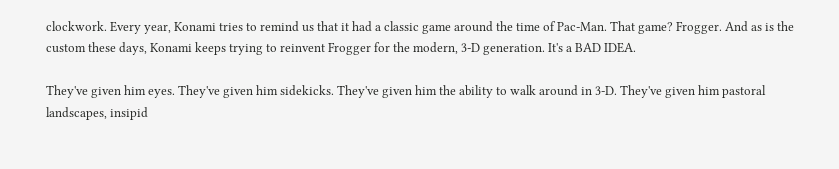clockwork. Every year, Konami tries to remind us that it had a classic game around the time of Pac-Man. That game? Frogger. And as is the custom these days, Konami keeps trying to reinvent Frogger for the modern, 3-D generation. It's a BAD IDEA.

They've given him eyes. They've given him sidekicks. They've given him the ability to walk around in 3-D. They've given him pastoral landscapes, insipid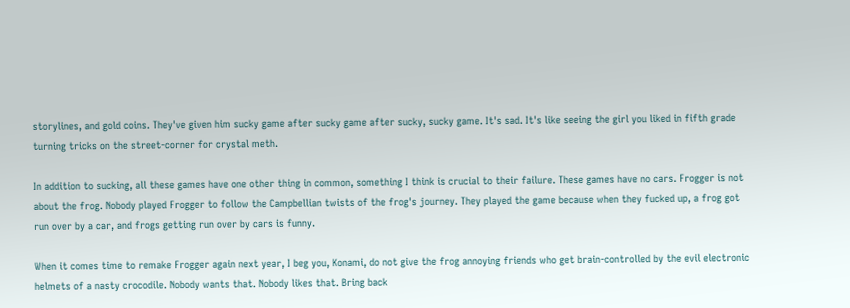storylines, and gold coins. They've given him sucky game after sucky game after sucky, sucky game. It's sad. It's like seeing the girl you liked in fifth grade turning tricks on the street-corner for crystal meth.

In addition to sucking, all these games have one other thing in common, something I think is crucial to their failure. These games have no cars. Frogger is not about the frog. Nobody played Frogger to follow the Campbellian twists of the frog's journey. They played the game because when they fucked up, a frog got run over by a car, and frogs getting run over by cars is funny.

When it comes time to remake Frogger again next year, I beg you, Konami, do not give the frog annoying friends who get brain-controlled by the evil electronic helmets of a nasty crocodile. Nobody wants that. Nobody likes that. Bring back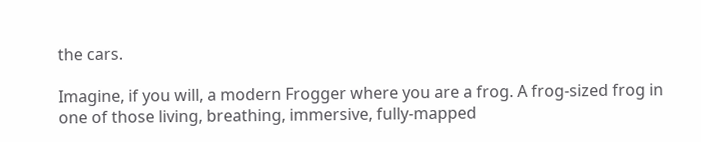the cars.

Imagine, if you will, a modern Frogger where you are a frog. A frog-sized frog in one of those living, breathing, immersive, fully-mapped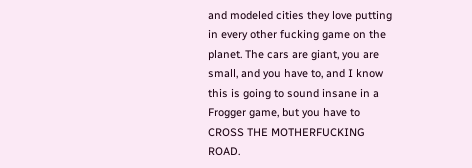and modeled cities they love putting in every other fucking game on the planet. The cars are giant, you are small, and you have to, and I know this is going to sound insane in a Frogger game, but you have to CROSS THE MOTHERFUCKING ROAD.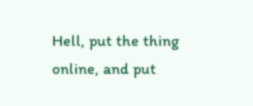Hell, put the thing online, and put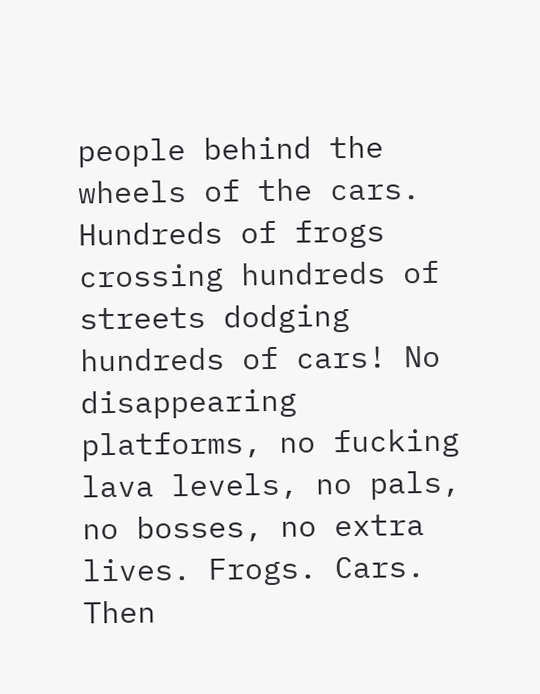people behind the wheels of the cars. Hundreds of frogs crossing hundreds of streets dodging hundreds of cars! No disappearing platforms, no fucking lava levels, no pals, no bosses, no extra lives. Frogs. Cars. Then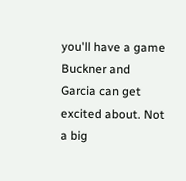you'll have a game Buckner and Garcia can get excited about. Not a big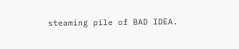steaming pile of BAD IDEA.